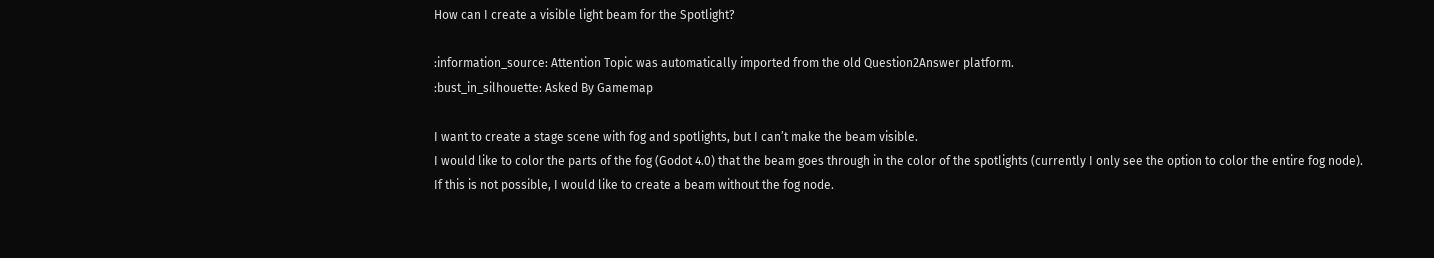How can I create a visible light beam for the Spotlight?

:information_source: Attention Topic was automatically imported from the old Question2Answer platform.
:bust_in_silhouette: Asked By Gamemap

I want to create a stage scene with fog and spotlights, but I can’t make the beam visible.
I would like to color the parts of the fog (Godot 4.0) that the beam goes through in the color of the spotlights (currently I only see the option to color the entire fog node).
If this is not possible, I would like to create a beam without the fog node.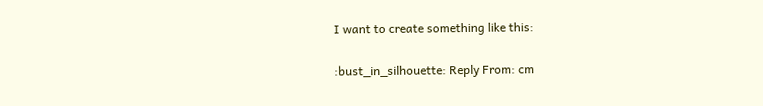I want to create something like this:

:bust_in_silhouette: Reply From: cm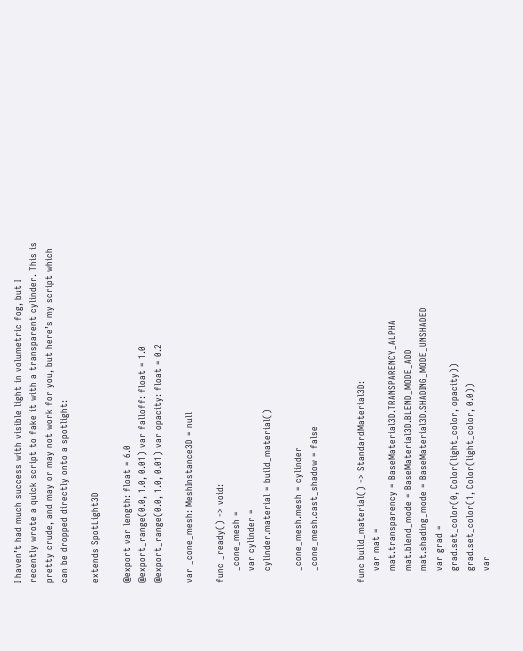I haven’t had much success with visible light in volumetric fog, but I recently wrote a quick script to fake it with a transparent cylinder. This is pretty crude, and may or may not work for you, but here’s my script which can be dropped directly onto a spotlight:

extends SpotLight3D

@export var length: float = 6.0
@export_range(0.0, 1.0, 0.01) var falloff: float = 1.0
@export_range(0.0, 1.0, 0.01) var opacity: float = 0.2

var _cone_mesh: MeshInstance3D = null

func _ready() -> void:
    _cone_mesh =
    var cylinder =
    cylinder.material = build_material()

    _cone_mesh.mesh = cylinder
    _cone_mesh.cast_shadow = false


func build_material() -> StandardMaterial3D:
    var mat =
    mat.transparency = BaseMaterial3D.TRANSPARENCY_ALPHA
    mat.blend_mode = BaseMaterial3D.BLEND_MODE_ADD
    mat.shading_mode = BaseMaterial3D.SHADING_MODE_UNSHADED
    var grad =
    grad.set_color(0, Color(light_color, opacity))
    grad.set_color(1, Color(light_color, 0.0))
    var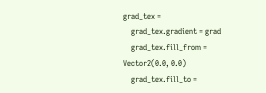grad_tex =
    grad_tex.gradient = grad
    grad_tex.fill_from = Vector2(0.0, 0.0)
    grad_tex.fill_to =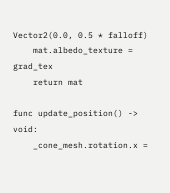Vector2(0.0, 0.5 * falloff)
    mat.albedo_texture = grad_tex
    return mat

func update_position() -> void:
    _cone_mesh.rotation.x =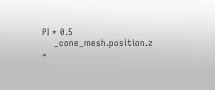PI * 0.5
    _cone_mesh.position.z =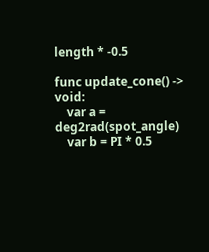length * -0.5

func update_cone() -> void:
    var a = deg2rad(spot_angle)
    var b = PI * 0.5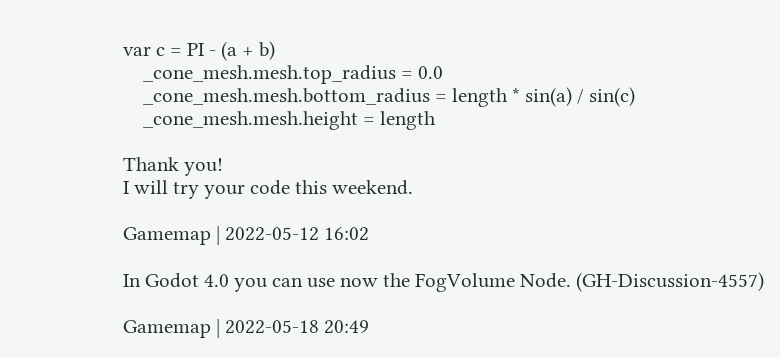var c = PI - (a + b)
    _cone_mesh.mesh.top_radius = 0.0
    _cone_mesh.mesh.bottom_radius = length * sin(a) / sin(c)
    _cone_mesh.mesh.height = length

Thank you!
I will try your code this weekend.

Gamemap | 2022-05-12 16:02

In Godot 4.0 you can use now the FogVolume Node. (GH-Discussion-4557)

Gamemap | 2022-05-18 20:49